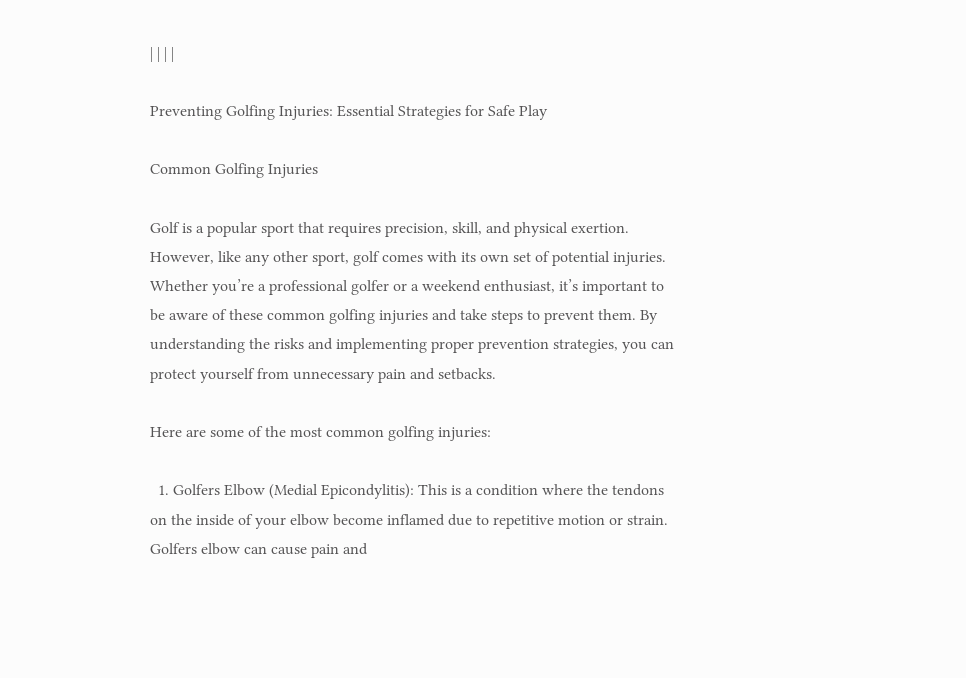| | | |

Preventing Golfing Injuries: Essential Strategies for Safe Play

Common Golfing Injuries

Golf is a popular sport that requires precision, skill, and physical exertion. However, like any other sport, golf comes with its own set of potential injuries. Whether you’re a professional golfer or a weekend enthusiast, it’s important to be aware of these common golfing injuries and take steps to prevent them. By understanding the risks and implementing proper prevention strategies, you can protect yourself from unnecessary pain and setbacks.

Here are some of the most common golfing injuries:

  1. Golfers Elbow (Medial Epicondylitis): This is a condition where the tendons on the inside of your elbow become inflamed due to repetitive motion or strain. Golfers elbow can cause pain and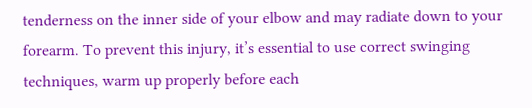tenderness on the inner side of your elbow and may radiate down to your forearm. To prevent this injury, it’s essential to use correct swinging techniques, warm up properly before each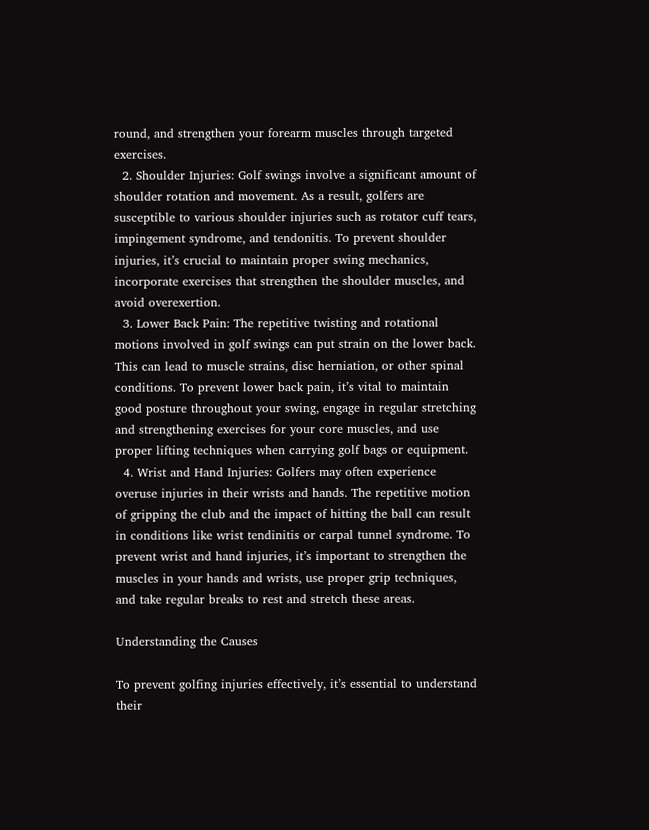round, and strengthen your forearm muscles through targeted exercises.
  2. Shoulder Injuries: Golf swings involve a significant amount of shoulder rotation and movement. As a result, golfers are susceptible to various shoulder injuries such as rotator cuff tears, impingement syndrome, and tendonitis. To prevent shoulder injuries, it’s crucial to maintain proper swing mechanics, incorporate exercises that strengthen the shoulder muscles, and avoid overexertion.
  3. Lower Back Pain: The repetitive twisting and rotational motions involved in golf swings can put strain on the lower back. This can lead to muscle strains, disc herniation, or other spinal conditions. To prevent lower back pain, it’s vital to maintain good posture throughout your swing, engage in regular stretching and strengthening exercises for your core muscles, and use proper lifting techniques when carrying golf bags or equipment.
  4. Wrist and Hand Injuries: Golfers may often experience overuse injuries in their wrists and hands. The repetitive motion of gripping the club and the impact of hitting the ball can result in conditions like wrist tendinitis or carpal tunnel syndrome. To prevent wrist and hand injuries, it’s important to strengthen the muscles in your hands and wrists, use proper grip techniques, and take regular breaks to rest and stretch these areas.

Understanding the Causes

To prevent golfing injuries effectively, it’s essential to understand their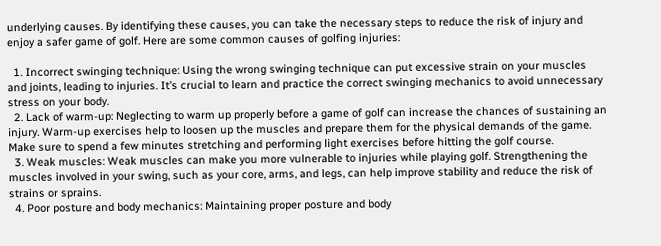underlying causes. By identifying these causes, you can take the necessary steps to reduce the risk of injury and enjoy a safer game of golf. Here are some common causes of golfing injuries:

  1. Incorrect swinging technique: Using the wrong swinging technique can put excessive strain on your muscles and joints, leading to injuries. It’s crucial to learn and practice the correct swinging mechanics to avoid unnecessary stress on your body.
  2. Lack of warm-up: Neglecting to warm up properly before a game of golf can increase the chances of sustaining an injury. Warm-up exercises help to loosen up the muscles and prepare them for the physical demands of the game. Make sure to spend a few minutes stretching and performing light exercises before hitting the golf course.
  3. Weak muscles: Weak muscles can make you more vulnerable to injuries while playing golf. Strengthening the muscles involved in your swing, such as your core, arms, and legs, can help improve stability and reduce the risk of strains or sprains.
  4. Poor posture and body mechanics: Maintaining proper posture and body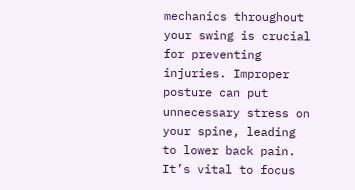mechanics throughout your swing is crucial for preventing injuries. Improper posture can put unnecessary stress on your spine, leading to lower back pain. It’s vital to focus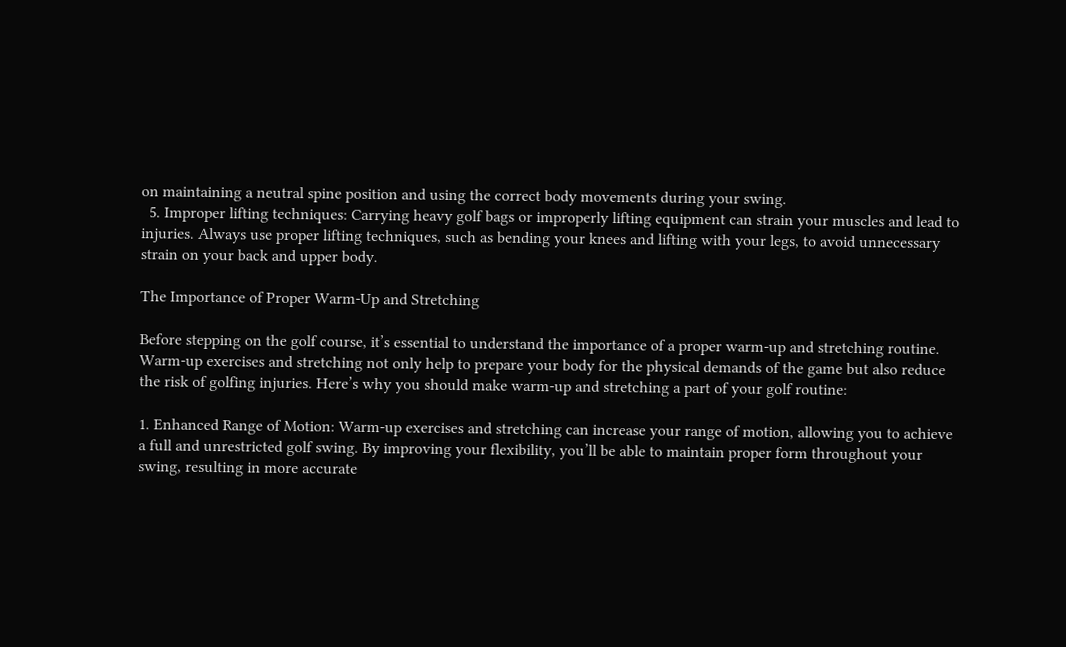on maintaining a neutral spine position and using the correct body movements during your swing.
  5. Improper lifting techniques: Carrying heavy golf bags or improperly lifting equipment can strain your muscles and lead to injuries. Always use proper lifting techniques, such as bending your knees and lifting with your legs, to avoid unnecessary strain on your back and upper body.

The Importance of Proper Warm-Up and Stretching

Before stepping on the golf course, it’s essential to understand the importance of a proper warm-up and stretching routine. Warm-up exercises and stretching not only help to prepare your body for the physical demands of the game but also reduce the risk of golfing injuries. Here’s why you should make warm-up and stretching a part of your golf routine:

1. Enhanced Range of Motion: Warm-up exercises and stretching can increase your range of motion, allowing you to achieve a full and unrestricted golf swing. By improving your flexibility, you’ll be able to maintain proper form throughout your swing, resulting in more accurate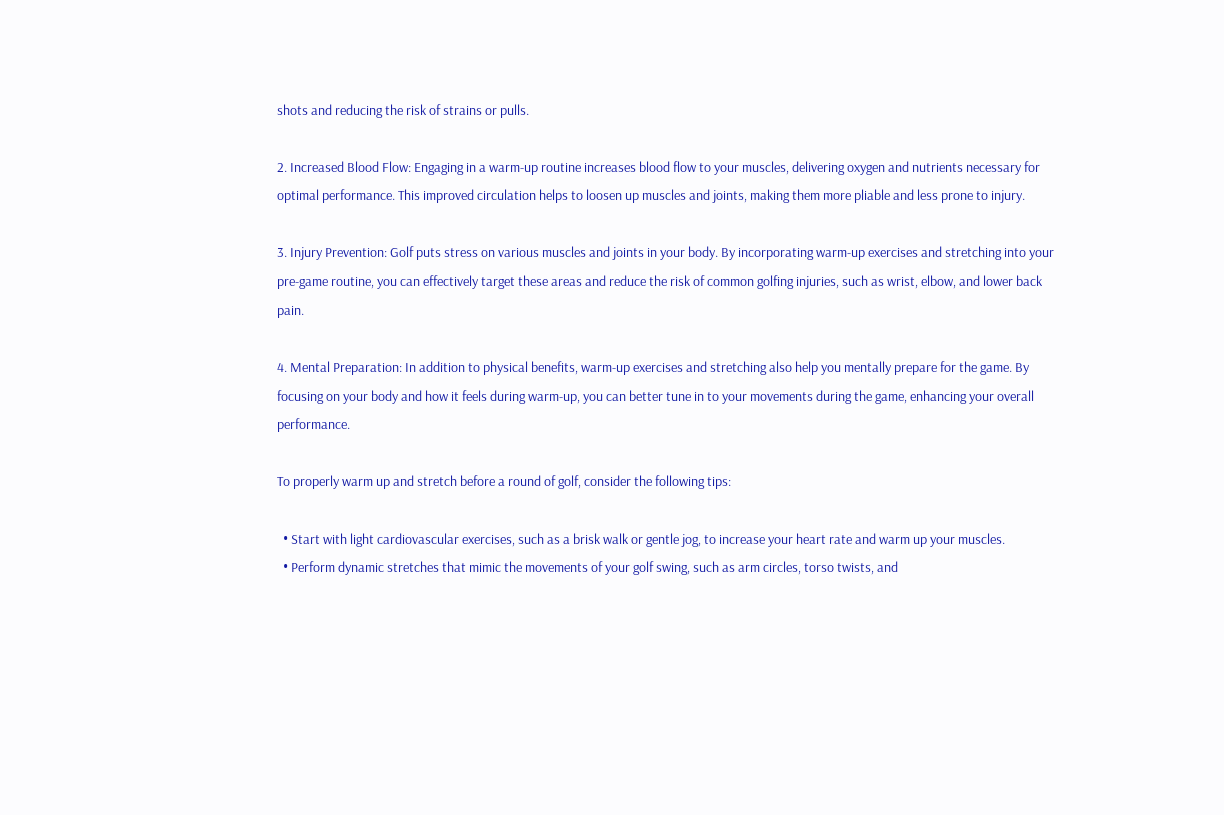shots and reducing the risk of strains or pulls.

2. Increased Blood Flow: Engaging in a warm-up routine increases blood flow to your muscles, delivering oxygen and nutrients necessary for optimal performance. This improved circulation helps to loosen up muscles and joints, making them more pliable and less prone to injury.

3. Injury Prevention: Golf puts stress on various muscles and joints in your body. By incorporating warm-up exercises and stretching into your pre-game routine, you can effectively target these areas and reduce the risk of common golfing injuries, such as wrist, elbow, and lower back pain.

4. Mental Preparation: In addition to physical benefits, warm-up exercises and stretching also help you mentally prepare for the game. By focusing on your body and how it feels during warm-up, you can better tune in to your movements during the game, enhancing your overall performance.

To properly warm up and stretch before a round of golf, consider the following tips:

  • Start with light cardiovascular exercises, such as a brisk walk or gentle jog, to increase your heart rate and warm up your muscles.
  • Perform dynamic stretches that mimic the movements of your golf swing, such as arm circles, torso twists, and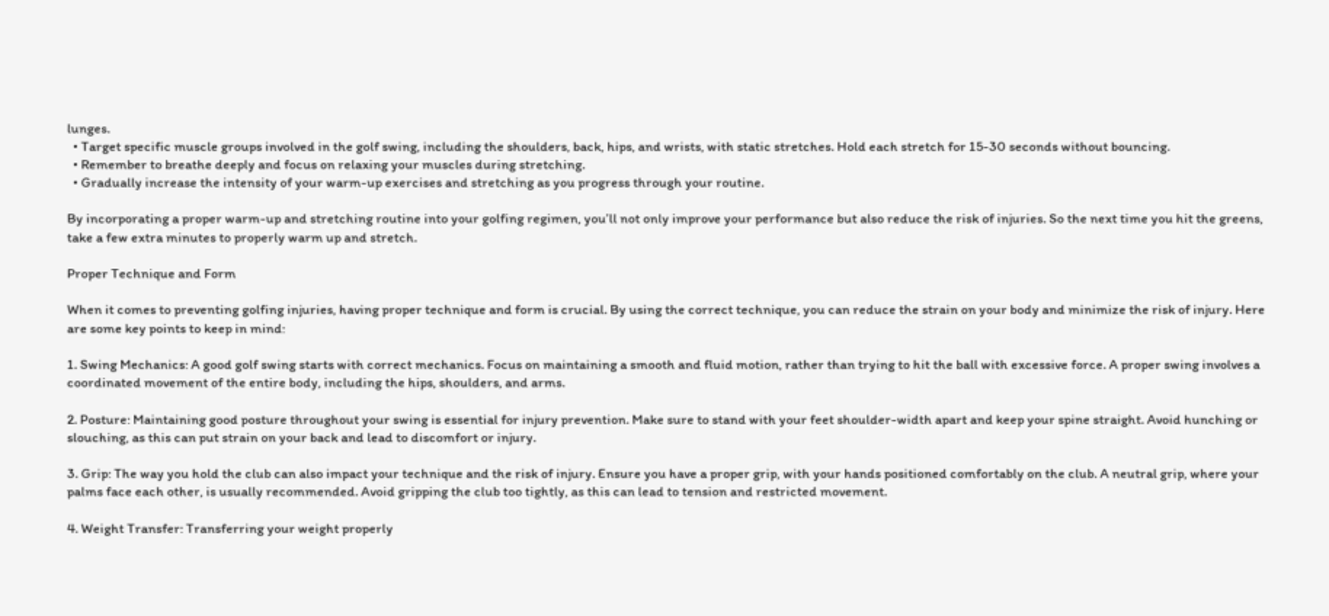lunges.
  • Target specific muscle groups involved in the golf swing, including the shoulders, back, hips, and wrists, with static stretches. Hold each stretch for 15-30 seconds without bouncing.
  • Remember to breathe deeply and focus on relaxing your muscles during stretching.
  • Gradually increase the intensity of your warm-up exercises and stretching as you progress through your routine.

By incorporating a proper warm-up and stretching routine into your golfing regimen, you’ll not only improve your performance but also reduce the risk of injuries. So the next time you hit the greens, take a few extra minutes to properly warm up and stretch.

Proper Technique and Form

When it comes to preventing golfing injuries, having proper technique and form is crucial. By using the correct technique, you can reduce the strain on your body and minimize the risk of injury. Here are some key points to keep in mind:

1. Swing Mechanics: A good golf swing starts with correct mechanics. Focus on maintaining a smooth and fluid motion, rather than trying to hit the ball with excessive force. A proper swing involves a coordinated movement of the entire body, including the hips, shoulders, and arms.

2. Posture: Maintaining good posture throughout your swing is essential for injury prevention. Make sure to stand with your feet shoulder-width apart and keep your spine straight. Avoid hunching or slouching, as this can put strain on your back and lead to discomfort or injury.

3. Grip: The way you hold the club can also impact your technique and the risk of injury. Ensure you have a proper grip, with your hands positioned comfortably on the club. A neutral grip, where your palms face each other, is usually recommended. Avoid gripping the club too tightly, as this can lead to tension and restricted movement.

4. Weight Transfer: Transferring your weight properly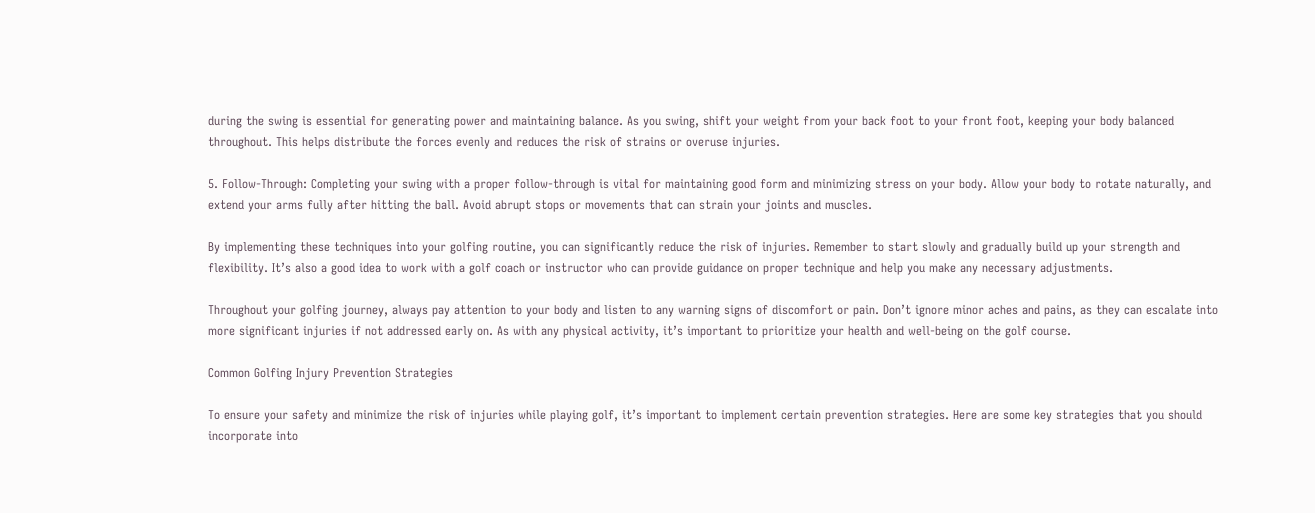during the swing is essential for generating power and maintaining balance. As you swing, shift your weight from your back foot to your front foot, keeping your body balanced throughout. This helps distribute the forces evenly and reduces the risk of strains or overuse injuries.

5. Follow-Through: Completing your swing with a proper follow-through is vital for maintaining good form and minimizing stress on your body. Allow your body to rotate naturally, and extend your arms fully after hitting the ball. Avoid abrupt stops or movements that can strain your joints and muscles.

By implementing these techniques into your golfing routine, you can significantly reduce the risk of injuries. Remember to start slowly and gradually build up your strength and flexibility. It’s also a good idea to work with a golf coach or instructor who can provide guidance on proper technique and help you make any necessary adjustments.

Throughout your golfing journey, always pay attention to your body and listen to any warning signs of discomfort or pain. Don’t ignore minor aches and pains, as they can escalate into more significant injuries if not addressed early on. As with any physical activity, it’s important to prioritize your health and well-being on the golf course.

Common Golfing Injury Prevention Strategies

To ensure your safety and minimize the risk of injuries while playing golf, it’s important to implement certain prevention strategies. Here are some key strategies that you should incorporate into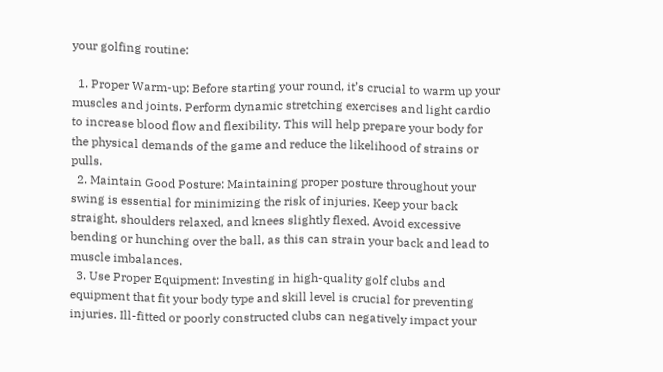your golfing routine:

  1. Proper Warm-up: Before starting your round, it’s crucial to warm up your muscles and joints. Perform dynamic stretching exercises and light cardio to increase blood flow and flexibility. This will help prepare your body for the physical demands of the game and reduce the likelihood of strains or pulls.
  2. Maintain Good Posture: Maintaining proper posture throughout your swing is essential for minimizing the risk of injuries. Keep your back straight, shoulders relaxed, and knees slightly flexed. Avoid excessive bending or hunching over the ball, as this can strain your back and lead to muscle imbalances.
  3. Use Proper Equipment: Investing in high-quality golf clubs and equipment that fit your body type and skill level is crucial for preventing injuries. Ill-fitted or poorly constructed clubs can negatively impact your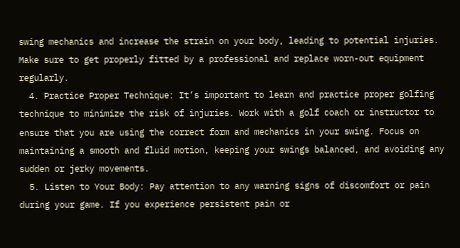swing mechanics and increase the strain on your body, leading to potential injuries. Make sure to get properly fitted by a professional and replace worn-out equipment regularly.
  4. Practice Proper Technique: It’s important to learn and practice proper golfing technique to minimize the risk of injuries. Work with a golf coach or instructor to ensure that you are using the correct form and mechanics in your swing. Focus on maintaining a smooth and fluid motion, keeping your swings balanced, and avoiding any sudden or jerky movements.
  5. Listen to Your Body: Pay attention to any warning signs of discomfort or pain during your game. If you experience persistent pain or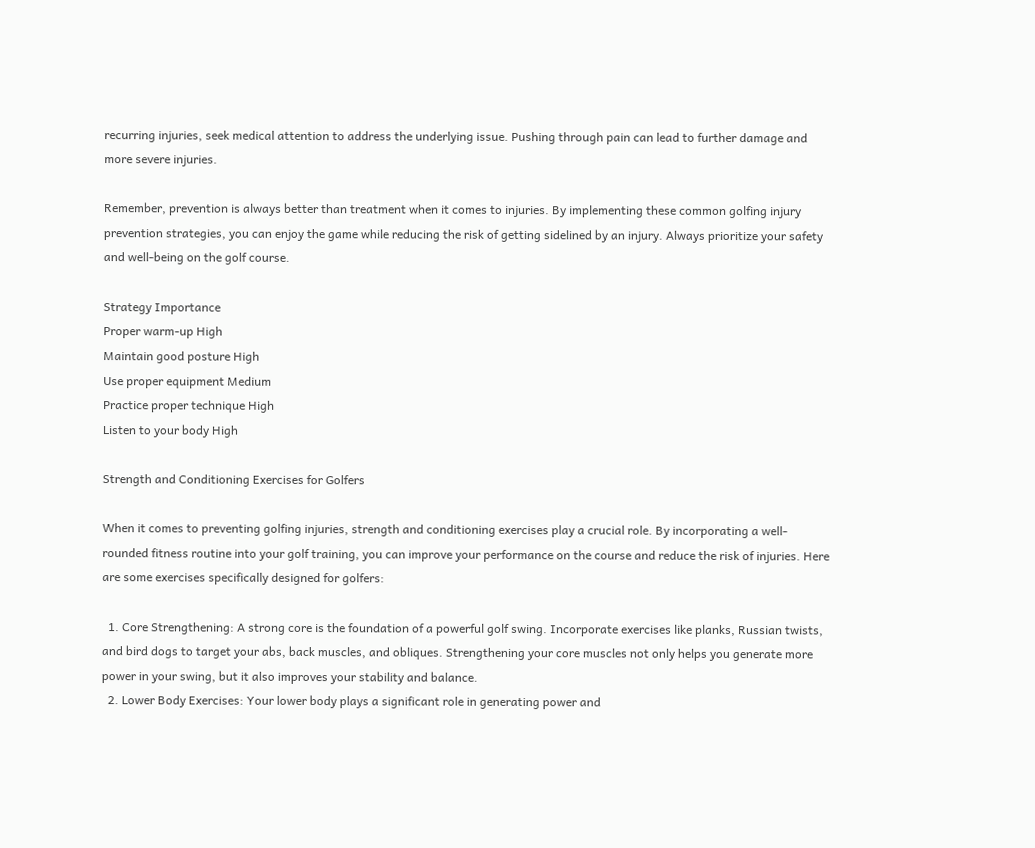recurring injuries, seek medical attention to address the underlying issue. Pushing through pain can lead to further damage and more severe injuries.

Remember, prevention is always better than treatment when it comes to injuries. By implementing these common golfing injury prevention strategies, you can enjoy the game while reducing the risk of getting sidelined by an injury. Always prioritize your safety and well-being on the golf course.

Strategy Importance
Proper warm-up High
Maintain good posture High
Use proper equipment Medium
Practice proper technique High
Listen to your body High

Strength and Conditioning Exercises for Golfers

When it comes to preventing golfing injuries, strength and conditioning exercises play a crucial role. By incorporating a well-rounded fitness routine into your golf training, you can improve your performance on the course and reduce the risk of injuries. Here are some exercises specifically designed for golfers:

  1. Core Strengthening: A strong core is the foundation of a powerful golf swing. Incorporate exercises like planks, Russian twists, and bird dogs to target your abs, back muscles, and obliques. Strengthening your core muscles not only helps you generate more power in your swing, but it also improves your stability and balance.
  2. Lower Body Exercises: Your lower body plays a significant role in generating power and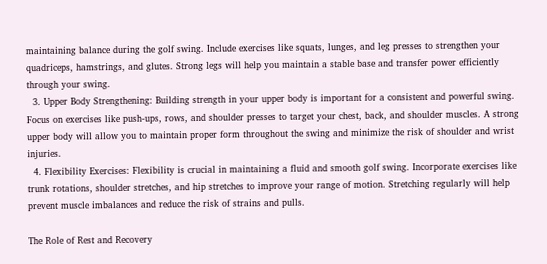maintaining balance during the golf swing. Include exercises like squats, lunges, and leg presses to strengthen your quadriceps, hamstrings, and glutes. Strong legs will help you maintain a stable base and transfer power efficiently through your swing.
  3. Upper Body Strengthening: Building strength in your upper body is important for a consistent and powerful swing. Focus on exercises like push-ups, rows, and shoulder presses to target your chest, back, and shoulder muscles. A strong upper body will allow you to maintain proper form throughout the swing and minimize the risk of shoulder and wrist injuries.
  4. Flexibility Exercises: Flexibility is crucial in maintaining a fluid and smooth golf swing. Incorporate exercises like trunk rotations, shoulder stretches, and hip stretches to improve your range of motion. Stretching regularly will help prevent muscle imbalances and reduce the risk of strains and pulls.

The Role of Rest and Recovery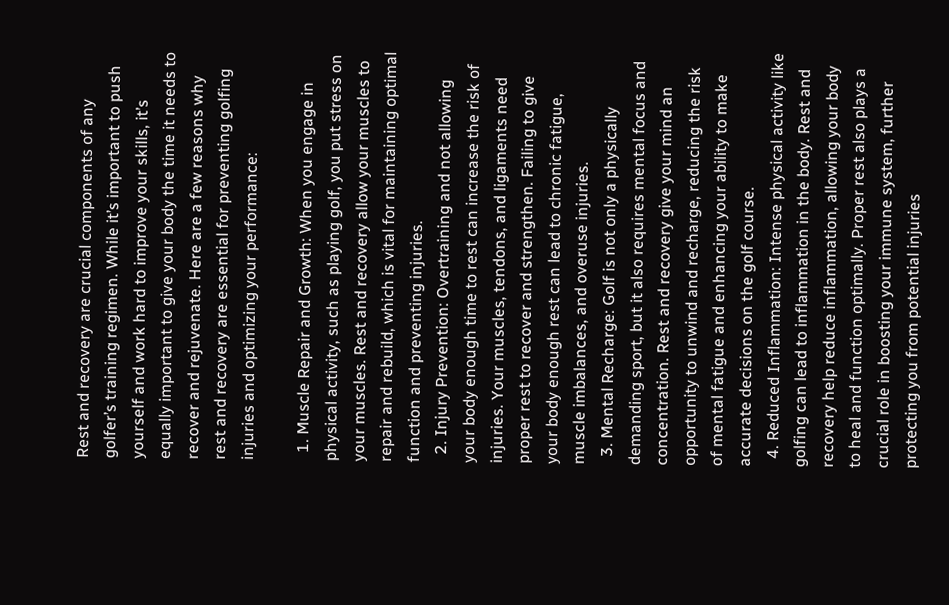Rest and recovery are crucial components of any golfer’s training regimen. While it’s important to push yourself and work hard to improve your skills, it’s equally important to give your body the time it needs to recover and rejuvenate. Here are a few reasons why rest and recovery are essential for preventing golfing injuries and optimizing your performance:

  1. Muscle Repair and Growth: When you engage in physical activity, such as playing golf, you put stress on your muscles. Rest and recovery allow your muscles to repair and rebuild, which is vital for maintaining optimal function and preventing injuries.
  2. Injury Prevention: Overtraining and not allowing your body enough time to rest can increase the risk of injuries. Your muscles, tendons, and ligaments need proper rest to recover and strengthen. Failing to give your body enough rest can lead to chronic fatigue, muscle imbalances, and overuse injuries.
  3. Mental Recharge: Golf is not only a physically demanding sport, but it also requires mental focus and concentration. Rest and recovery give your mind an opportunity to unwind and recharge, reducing the risk of mental fatigue and enhancing your ability to make accurate decisions on the golf course.
  4. Reduced Inflammation: Intense physical activity like golfing can lead to inflammation in the body. Rest and recovery help reduce inflammation, allowing your body to heal and function optimally. Proper rest also plays a crucial role in boosting your immune system, further protecting you from potential injuries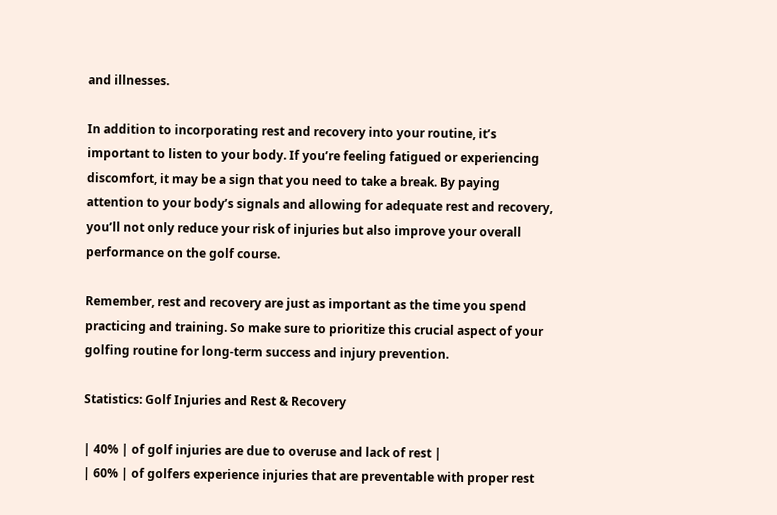and illnesses.

In addition to incorporating rest and recovery into your routine, it’s important to listen to your body. If you’re feeling fatigued or experiencing discomfort, it may be a sign that you need to take a break. By paying attention to your body’s signals and allowing for adequate rest and recovery, you’ll not only reduce your risk of injuries but also improve your overall performance on the golf course.

Remember, rest and recovery are just as important as the time you spend practicing and training. So make sure to prioritize this crucial aspect of your golfing routine for long-term success and injury prevention.

Statistics: Golf Injuries and Rest & Recovery

| 40% | of golf injuries are due to overuse and lack of rest |
| 60% | of golfers experience injuries that are preventable with proper rest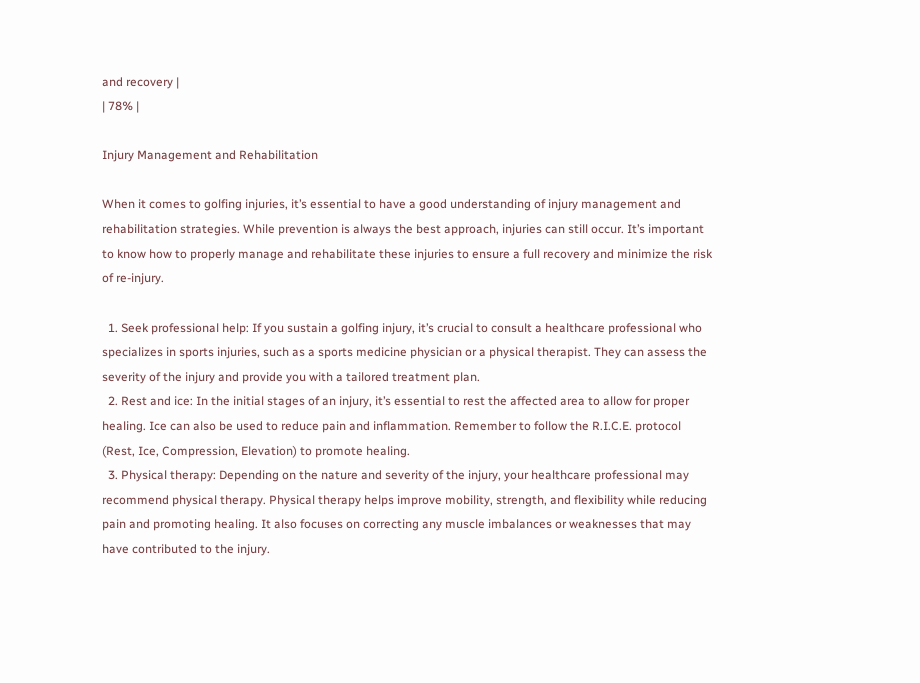and recovery |
| 78% |

Injury Management and Rehabilitation

When it comes to golfing injuries, it’s essential to have a good understanding of injury management and rehabilitation strategies. While prevention is always the best approach, injuries can still occur. It’s important to know how to properly manage and rehabilitate these injuries to ensure a full recovery and minimize the risk of re-injury.

  1. Seek professional help: If you sustain a golfing injury, it’s crucial to consult a healthcare professional who specializes in sports injuries, such as a sports medicine physician or a physical therapist. They can assess the severity of the injury and provide you with a tailored treatment plan.
  2. Rest and ice: In the initial stages of an injury, it’s essential to rest the affected area to allow for proper healing. Ice can also be used to reduce pain and inflammation. Remember to follow the R.I.C.E. protocol (Rest, Ice, Compression, Elevation) to promote healing.
  3. Physical therapy: Depending on the nature and severity of the injury, your healthcare professional may recommend physical therapy. Physical therapy helps improve mobility, strength, and flexibility while reducing pain and promoting healing. It also focuses on correcting any muscle imbalances or weaknesses that may have contributed to the injury.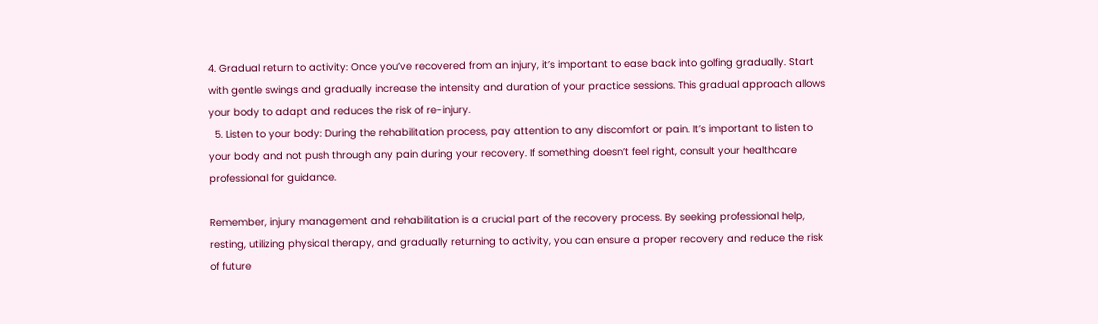4. Gradual return to activity: Once you’ve recovered from an injury, it’s important to ease back into golfing gradually. Start with gentle swings and gradually increase the intensity and duration of your practice sessions. This gradual approach allows your body to adapt and reduces the risk of re-injury.
  5. Listen to your body: During the rehabilitation process, pay attention to any discomfort or pain. It’s important to listen to your body and not push through any pain during your recovery. If something doesn’t feel right, consult your healthcare professional for guidance.

Remember, injury management and rehabilitation is a crucial part of the recovery process. By seeking professional help, resting, utilizing physical therapy, and gradually returning to activity, you can ensure a proper recovery and reduce the risk of future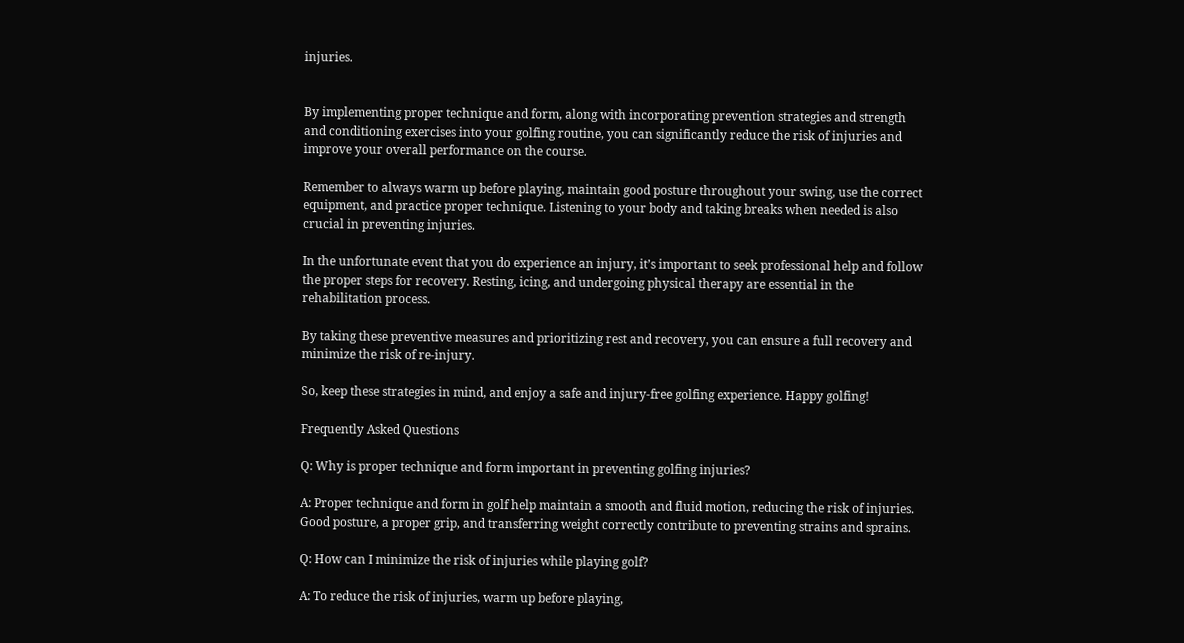injuries.


By implementing proper technique and form, along with incorporating prevention strategies and strength and conditioning exercises into your golfing routine, you can significantly reduce the risk of injuries and improve your overall performance on the course.

Remember to always warm up before playing, maintain good posture throughout your swing, use the correct equipment, and practice proper technique. Listening to your body and taking breaks when needed is also crucial in preventing injuries.

In the unfortunate event that you do experience an injury, it’s important to seek professional help and follow the proper steps for recovery. Resting, icing, and undergoing physical therapy are essential in the rehabilitation process.

By taking these preventive measures and prioritizing rest and recovery, you can ensure a full recovery and minimize the risk of re-injury.

So, keep these strategies in mind, and enjoy a safe and injury-free golfing experience. Happy golfing!

Frequently Asked Questions

Q: Why is proper technique and form important in preventing golfing injuries?

A: Proper technique and form in golf help maintain a smooth and fluid motion, reducing the risk of injuries. Good posture, a proper grip, and transferring weight correctly contribute to preventing strains and sprains.

Q: How can I minimize the risk of injuries while playing golf?

A: To reduce the risk of injuries, warm up before playing,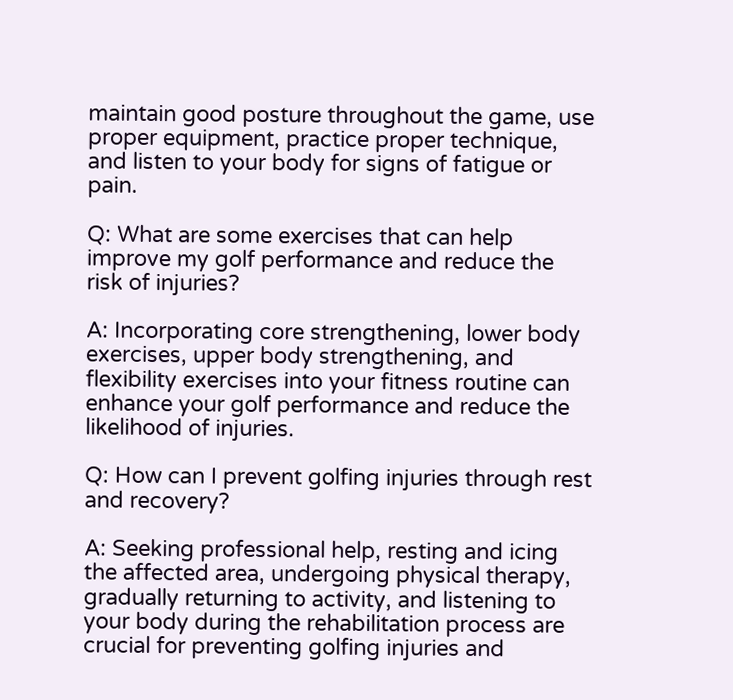maintain good posture throughout the game, use proper equipment, practice proper technique, and listen to your body for signs of fatigue or pain.

Q: What are some exercises that can help improve my golf performance and reduce the risk of injuries?

A: Incorporating core strengthening, lower body exercises, upper body strengthening, and flexibility exercises into your fitness routine can enhance your golf performance and reduce the likelihood of injuries.

Q: How can I prevent golfing injuries through rest and recovery?

A: Seeking professional help, resting and icing the affected area, undergoing physical therapy, gradually returning to activity, and listening to your body during the rehabilitation process are crucial for preventing golfing injuries and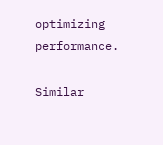optimizing performance.

Similar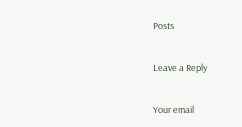Posts

Leave a Reply

Your email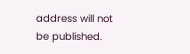address will not be published.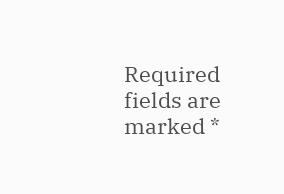Required fields are marked *